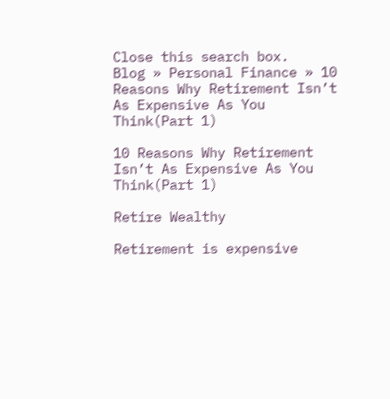Close this search box.
Blog » Personal Finance » 10 Reasons Why Retirement Isn’t As Expensive As You Think(Part 1)

10 Reasons Why Retirement Isn’t As Expensive As You Think(Part 1)

Retire Wealthy

Retirement is expensive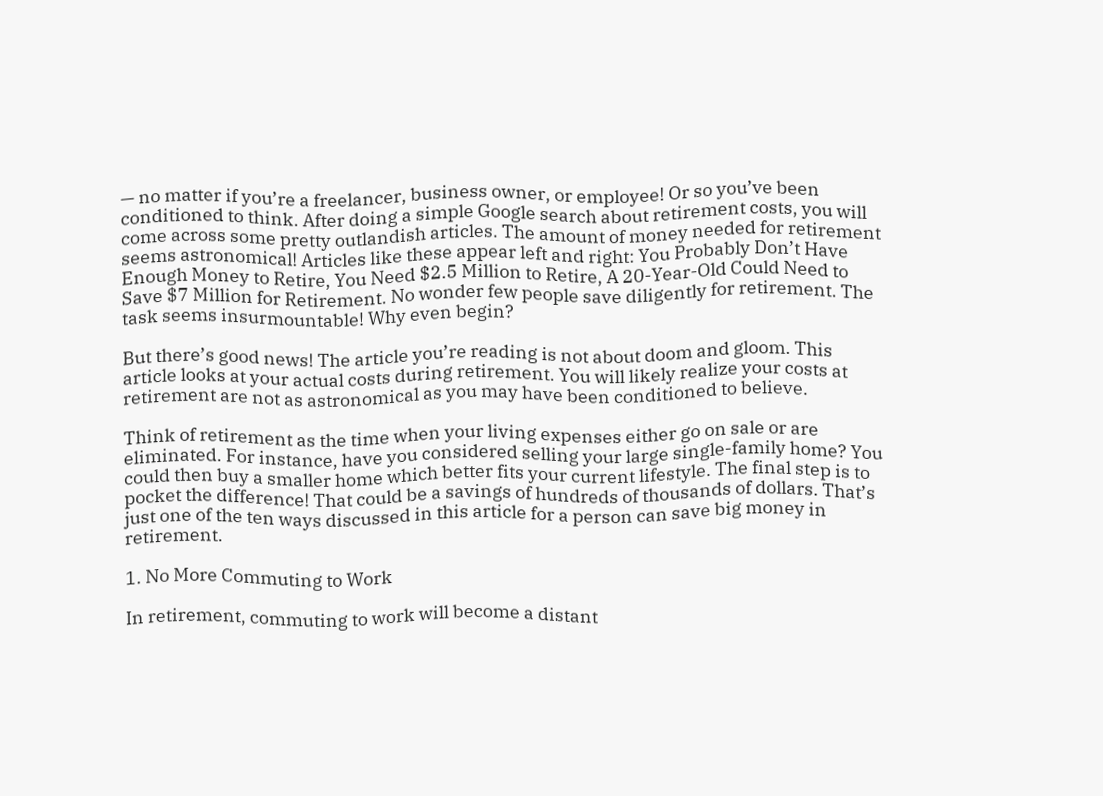— no matter if you’re a freelancer, business owner, or employee! Or so you’ve been conditioned to think. After doing a simple Google search about retirement costs, you will come across some pretty outlandish articles. The amount of money needed for retirement seems astronomical! Articles like these appear left and right: You Probably Don’t Have Enough Money to Retire, You Need $2.5 Million to Retire, A 20-Year-Old Could Need to Save $7 Million for Retirement. No wonder few people save diligently for retirement. The task seems insurmountable! Why even begin?

But there’s good news! The article you’re reading is not about doom and gloom. This article looks at your actual costs during retirement. You will likely realize your costs at retirement are not as astronomical as you may have been conditioned to believe.

Think of retirement as the time when your living expenses either go on sale or are eliminated. For instance, have you considered selling your large single-family home? You could then buy a smaller home which better fits your current lifestyle. The final step is to pocket the difference! That could be a savings of hundreds of thousands of dollars. That’s just one of the ten ways discussed in this article for a person can save big money in retirement.

1. No More Commuting to Work

In retirement, commuting to work will become a distant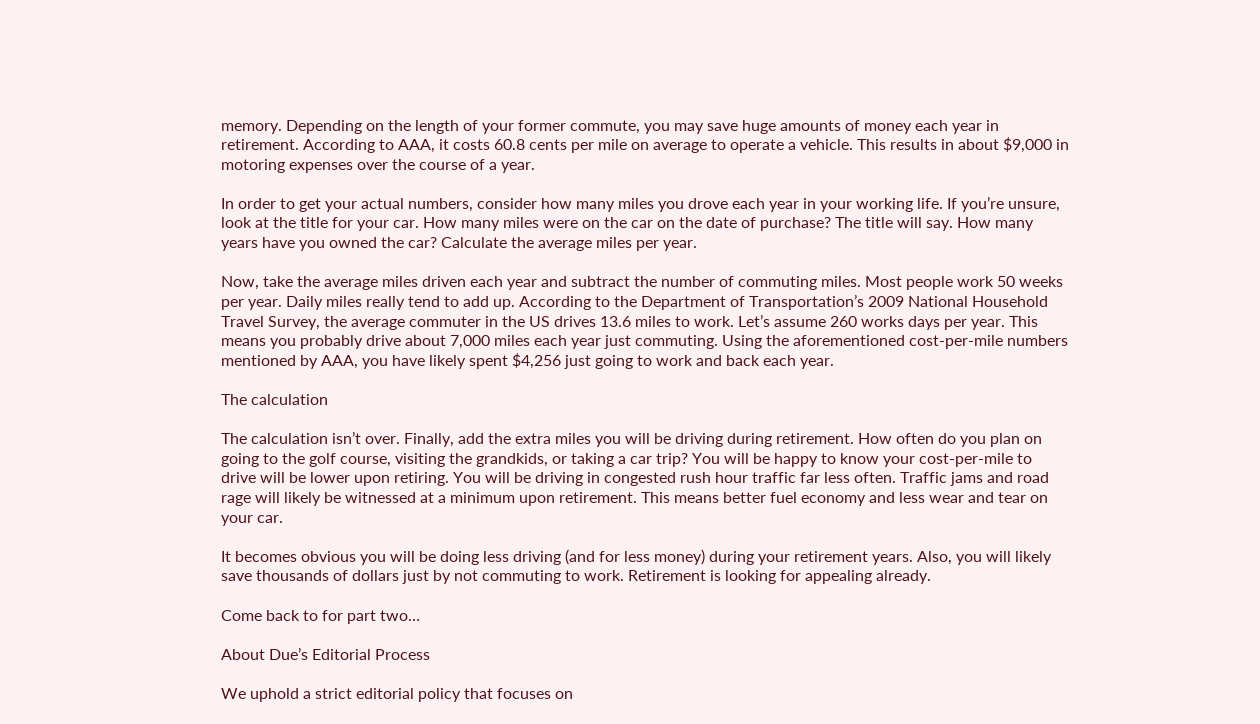memory. Depending on the length of your former commute, you may save huge amounts of money each year in retirement. According to AAA, it costs 60.8 cents per mile on average to operate a vehicle. This results in about $9,000 in motoring expenses over the course of a year.

In order to get your actual numbers, consider how many miles you drove each year in your working life. If you’re unsure, look at the title for your car. How many miles were on the car on the date of purchase? The title will say. How many years have you owned the car? Calculate the average miles per year.

Now, take the average miles driven each year and subtract the number of commuting miles. Most people work 50 weeks per year. Daily miles really tend to add up. According to the Department of Transportation’s 2009 National Household Travel Survey, the average commuter in the US drives 13.6 miles to work. Let’s assume 260 works days per year. This means you probably drive about 7,000 miles each year just commuting. Using the aforementioned cost-per-mile numbers mentioned by AAA, you have likely spent $4,256 just going to work and back each year.

The calculation

The calculation isn’t over. Finally, add the extra miles you will be driving during retirement. How often do you plan on going to the golf course, visiting the grandkids, or taking a car trip? You will be happy to know your cost-per-mile to drive will be lower upon retiring. You will be driving in congested rush hour traffic far less often. Traffic jams and road rage will likely be witnessed at a minimum upon retirement. This means better fuel economy and less wear and tear on your car.

It becomes obvious you will be doing less driving (and for less money) during your retirement years. Also, you will likely save thousands of dollars just by not commuting to work. Retirement is looking for appealing already.

Come back to for part two…

About Due’s Editorial Process

We uphold a strict editorial policy that focuses on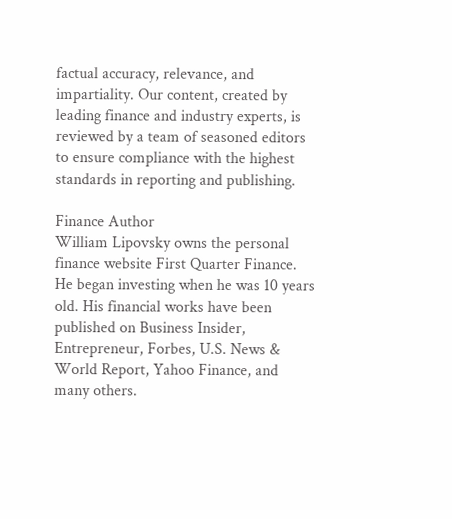factual accuracy, relevance, and impartiality. Our content, created by leading finance and industry experts, is reviewed by a team of seasoned editors to ensure compliance with the highest standards in reporting and publishing.

Finance Author
William Lipovsky owns the personal finance website First Quarter Finance. He began investing when he was 10 years old. His financial works have been published on Business Insider, Entrepreneur, Forbes, U.S. News & World Report, Yahoo Finance, and many others.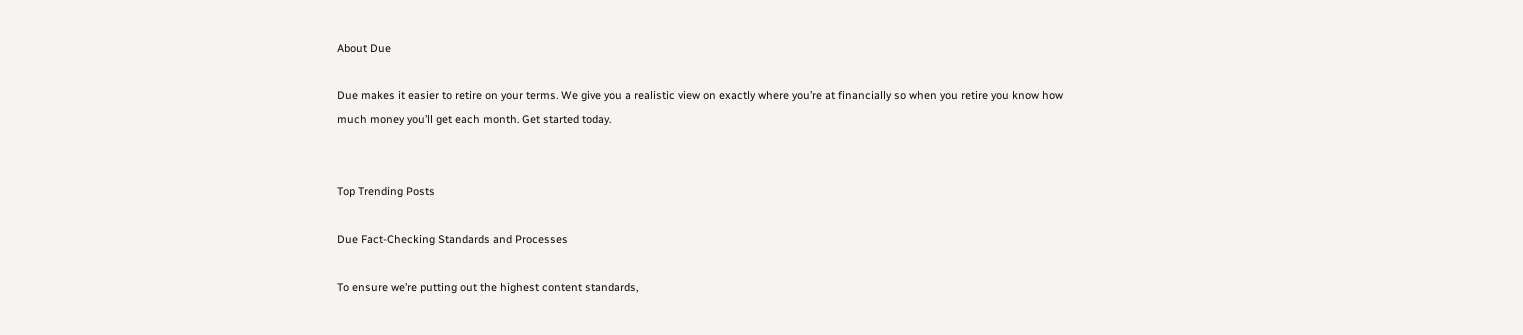About Due

Due makes it easier to retire on your terms. We give you a realistic view on exactly where you’re at financially so when you retire you know how much money you’ll get each month. Get started today.


Top Trending Posts

Due Fact-Checking Standards and Processes

To ensure we’re putting out the highest content standards,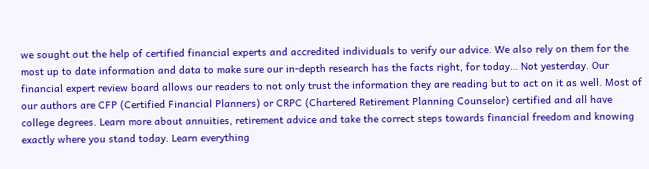we sought out the help of certified financial experts and accredited individuals to verify our advice. We also rely on them for the most up to date information and data to make sure our in-depth research has the facts right, for today… Not yesterday. Our financial expert review board allows our readers to not only trust the information they are reading but to act on it as well. Most of our authors are CFP (Certified Financial Planners) or CRPC (Chartered Retirement Planning Counselor) certified and all have college degrees. Learn more about annuities, retirement advice and take the correct steps towards financial freedom and knowing exactly where you stand today. Learn everything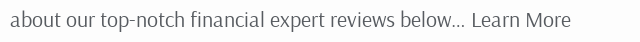about our top-notch financial expert reviews below… Learn More